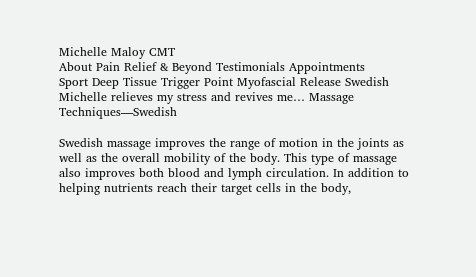Michelle Maloy CMT
About Pain Relief & Beyond Testimonials Appointments
Sport Deep Tissue Trigger Point Myofascial Release Swedish
Michelle relieves my stress and revives me… Massage Techniques—Swedish

Swedish massage improves the range of motion in the joints as well as the overall mobility of the body. This type of massage also improves both blood and lymph circulation. In addition to helping nutrients reach their target cells in the body,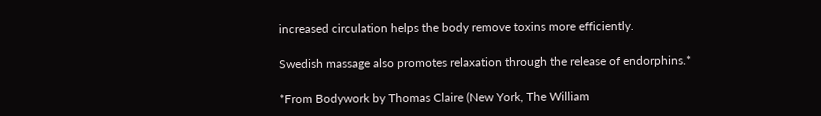increased circulation helps the body remove toxins more efficiently.

Swedish massage also promotes relaxation through the release of endorphins.*

*From Bodywork by Thomas Claire (New York, The William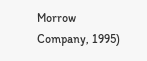Morrow Company, 1995)